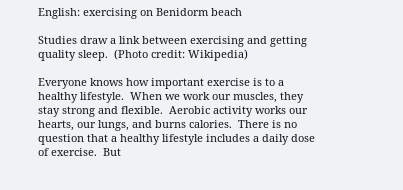English: exercising on Benidorm beach

Studies draw a link between exercising and getting quality sleep.  (Photo credit: Wikipedia)

Everyone knows how important exercise is to a healthy lifestyle.  When we work our muscles, they stay strong and flexible.  Aerobic activity works our hearts, our lungs, and burns calories.  There is no question that a healthy lifestyle includes a daily dose of exercise.  But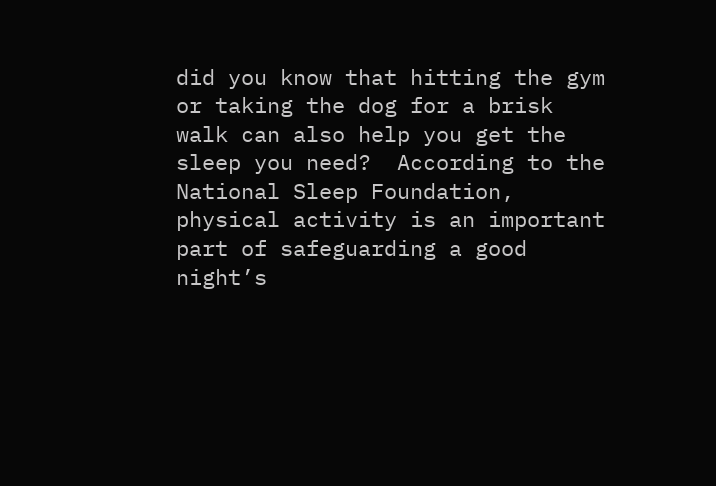did you know that hitting the gym or taking the dog for a brisk walk can also help you get the sleep you need?  According to the National Sleep Foundation, physical activity is an important part of safeguarding a good night’s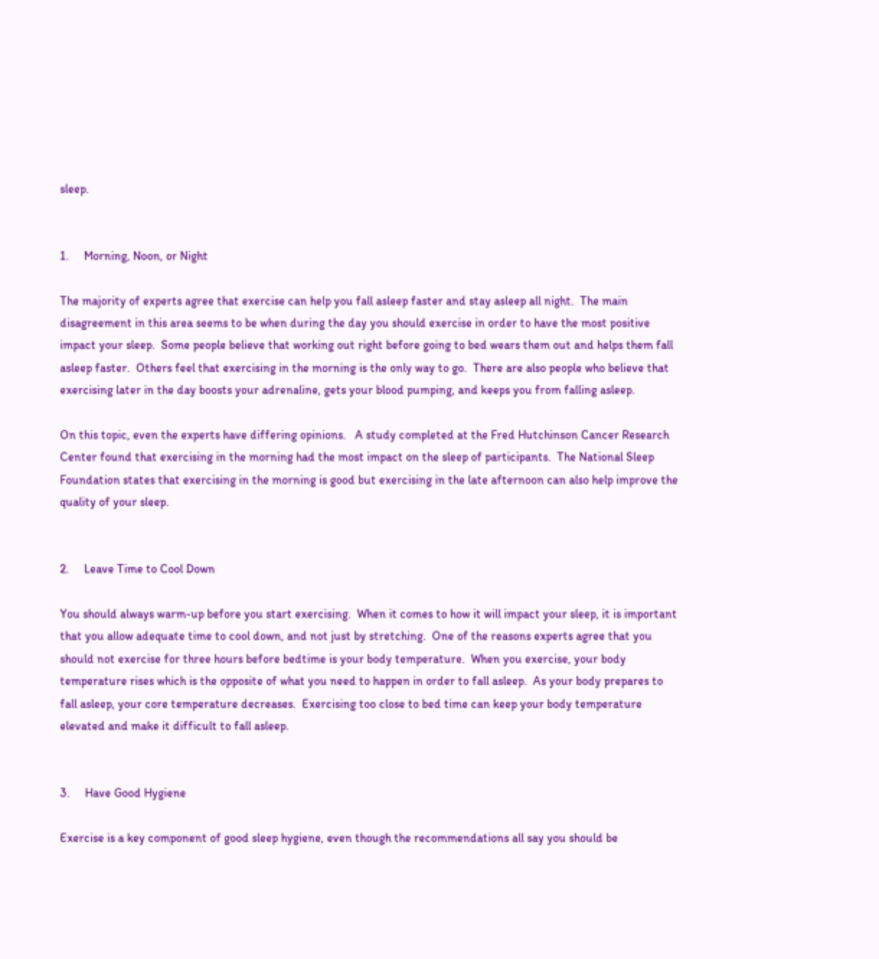sleep.


1.     Morning, Noon, or Night

The majority of experts agree that exercise can help you fall asleep faster and stay asleep all night.  The main disagreement in this area seems to be when during the day you should exercise in order to have the most positive impact your sleep.  Some people believe that working out right before going to bed wears them out and helps them fall asleep faster.  Others feel that exercising in the morning is the only way to go.  There are also people who believe that exercising later in the day boosts your adrenaline, gets your blood pumping, and keeps you from falling asleep.

On this topic, even the experts have differing opinions.   A study completed at the Fred Hutchinson Cancer Research Center found that exercising in the morning had the most impact on the sleep of participants.  The National Sleep Foundation states that exercising in the morning is good but exercising in the late afternoon can also help improve the quality of your sleep.


2.     Leave Time to Cool Down

You should always warm-up before you start exercising.  When it comes to how it will impact your sleep, it is important that you allow adequate time to cool down, and not just by stretching.  One of the reasons experts agree that you should not exercise for three hours before bedtime is your body temperature.  When you exercise, your body temperature rises which is the opposite of what you need to happen in order to fall asleep.  As your body prepares to fall asleep, your core temperature decreases.  Exercising too close to bed time can keep your body temperature elevated and make it difficult to fall asleep.


3.     Have Good Hygiene

Exercise is a key component of good sleep hygiene, even though the recommendations all say you should be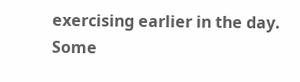exercising earlier in the day.  Some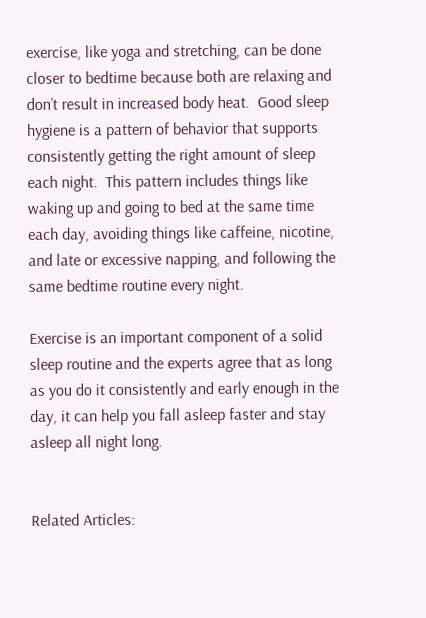exercise, like yoga and stretching, can be done closer to bedtime because both are relaxing and don’t result in increased body heat.  Good sleep hygiene is a pattern of behavior that supports consistently getting the right amount of sleep each night.  This pattern includes things like waking up and going to bed at the same time each day, avoiding things like caffeine, nicotine, and late or excessive napping, and following the same bedtime routine every night.

Exercise is an important component of a solid sleep routine and the experts agree that as long as you do it consistently and early enough in the day, it can help you fall asleep faster and stay asleep all night long.


Related Articles: